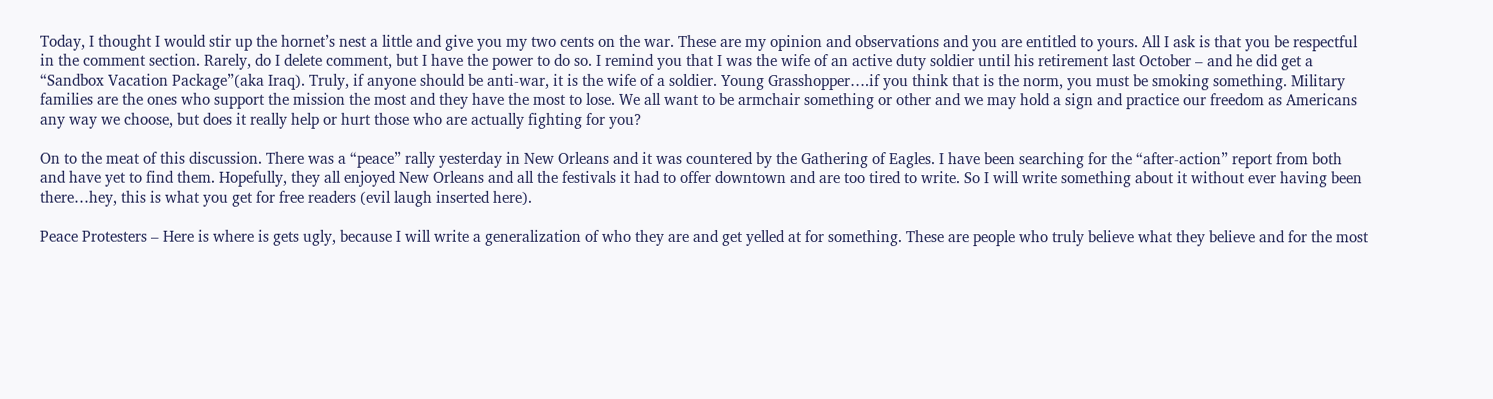Today, I thought I would stir up the hornet’s nest a little and give you my two cents on the war. These are my opinion and observations and you are entitled to yours. All I ask is that you be respectful in the comment section. Rarely, do I delete comment, but I have the power to do so. I remind you that I was the wife of an active duty soldier until his retirement last October – and he did get a “Sandbox Vacation Package”(aka Iraq). Truly, if anyone should be anti-war, it is the wife of a soldier. Young Grasshopper….if you think that is the norm, you must be smoking something. Military families are the ones who support the mission the most and they have the most to lose. We all want to be armchair something or other and we may hold a sign and practice our freedom as Americans any way we choose, but does it really help or hurt those who are actually fighting for you?

On to the meat of this discussion. There was a “peace” rally yesterday in New Orleans and it was countered by the Gathering of Eagles. I have been searching for the “after-action” report from both and have yet to find them. Hopefully, they all enjoyed New Orleans and all the festivals it had to offer downtown and are too tired to write. So I will write something about it without ever having been there…hey, this is what you get for free readers (evil laugh inserted here).

Peace Protesters – Here is where is gets ugly, because I will write a generalization of who they are and get yelled at for something. These are people who truly believe what they believe and for the most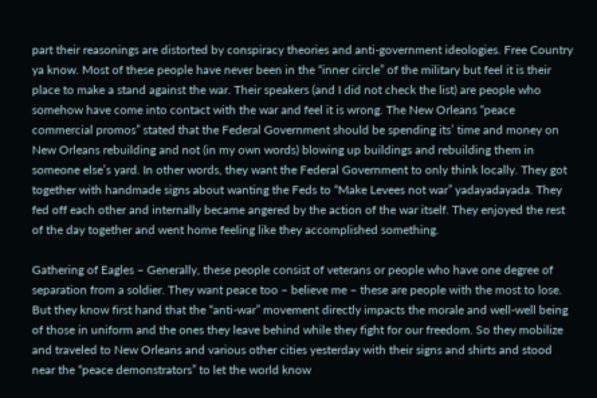part their reasonings are distorted by conspiracy theories and anti-government ideologies. Free Country ya know. Most of these people have never been in the “inner circle” of the military but feel it is their place to make a stand against the war. Their speakers (and I did not check the list) are people who somehow have come into contact with the war and feel it is wrong. The New Orleans “peace commercial promos” stated that the Federal Government should be spending its’ time and money on New Orleans rebuilding and not (in my own words) blowing up buildings and rebuilding them in someone else’s yard. In other words, they want the Federal Government to only think locally. They got together with handmade signs about wanting the Feds to “Make Levees not war” yadayadayada. They fed off each other and internally became angered by the action of the war itself. They enjoyed the rest of the day together and went home feeling like they accomplished something.

Gathering of Eagles – Generally, these people consist of veterans or people who have one degree of separation from a soldier. They want peace too – believe me – these are people with the most to lose. But they know first hand that the “anti-war” movement directly impacts the morale and well-well being of those in uniform and the ones they leave behind while they fight for our freedom. So they mobilize and traveled to New Orleans and various other cities yesterday with their signs and shirts and stood near the “peace demonstrators” to let the world know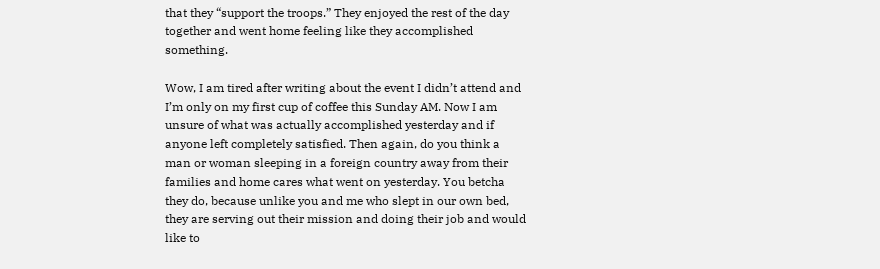that they “support the troops.” They enjoyed the rest of the day together and went home feeling like they accomplished something.

Wow, I am tired after writing about the event I didn’t attend and I’m only on my first cup of coffee this Sunday AM. Now I am unsure of what was actually accomplished yesterday and if anyone left completely satisfied. Then again, do you think a man or woman sleeping in a foreign country away from their families and home cares what went on yesterday. You betcha they do, because unlike you and me who slept in our own bed, they are serving out their mission and doing their job and would like to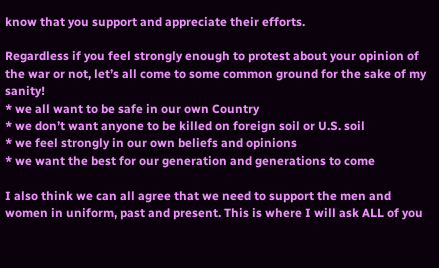know that you support and appreciate their efforts.

Regardless if you feel strongly enough to protest about your opinion of the war or not, let’s all come to some common ground for the sake of my sanity!
* we all want to be safe in our own Country
* we don’t want anyone to be killed on foreign soil or U.S. soil
* we feel strongly in our own beliefs and opinions
* we want the best for our generation and generations to come

I also think we can all agree that we need to support the men and women in uniform, past and present. This is where I will ask ALL of you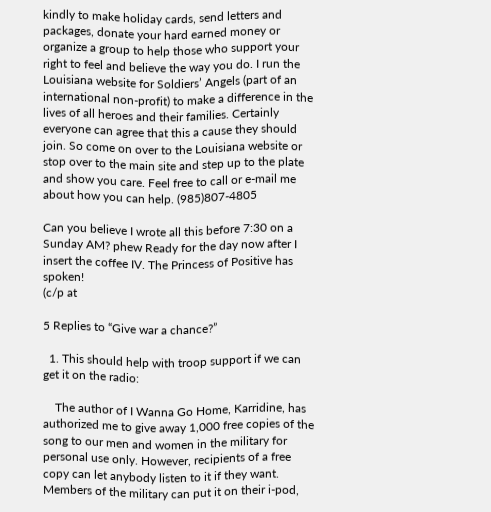kindly to make holiday cards, send letters and packages, donate your hard earned money or organize a group to help those who support your right to feel and believe the way you do. I run the Louisiana website for Soldiers’ Angels (part of an international non-profit) to make a difference in the lives of all heroes and their families. Certainly everyone can agree that this a cause they should join. So come on over to the Louisiana website or stop over to the main site and step up to the plate and show you care. Feel free to call or e-mail me about how you can help. (985)807-4805

Can you believe I wrote all this before 7:30 on a Sunday AM? phew Ready for the day now after I insert the coffee IV. The Princess of Positive has spoken!
(c/p at

5 Replies to “Give war a chance?”

  1. This should help with troop support if we can get it on the radio:

    The author of I Wanna Go Home, Karridine, has authorized me to give away 1,000 free copies of the song to our men and women in the military for personal use only. However, recipients of a free copy can let anybody listen to it if they want. Members of the military can put it on their i-pod,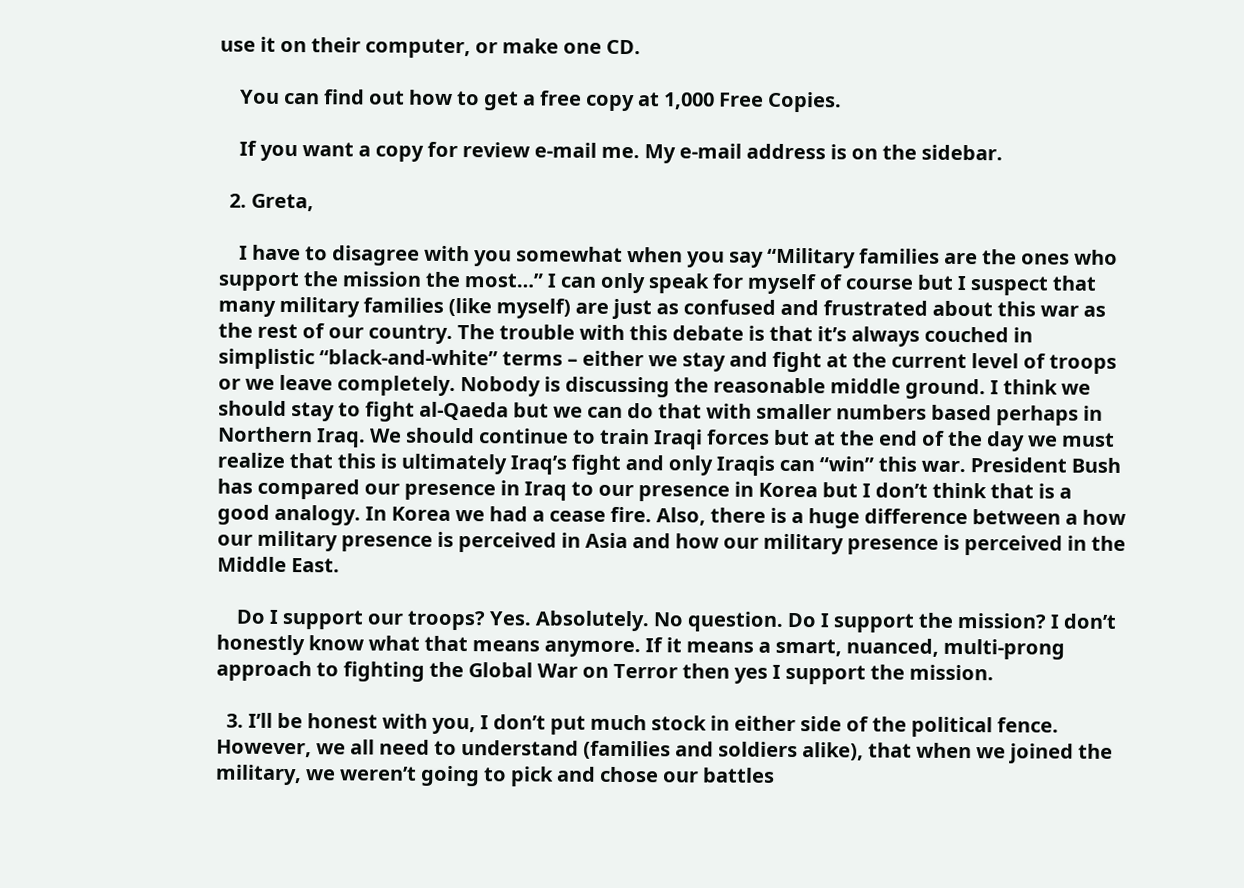use it on their computer, or make one CD.

    You can find out how to get a free copy at 1,000 Free Copies.

    If you want a copy for review e-mail me. My e-mail address is on the sidebar.

  2. Greta,

    I have to disagree with you somewhat when you say “Military families are the ones who support the mission the most…” I can only speak for myself of course but I suspect that many military families (like myself) are just as confused and frustrated about this war as the rest of our country. The trouble with this debate is that it’s always couched in simplistic “black-and-white” terms – either we stay and fight at the current level of troops or we leave completely. Nobody is discussing the reasonable middle ground. I think we should stay to fight al-Qaeda but we can do that with smaller numbers based perhaps in Northern Iraq. We should continue to train Iraqi forces but at the end of the day we must realize that this is ultimately Iraq’s fight and only Iraqis can “win” this war. President Bush has compared our presence in Iraq to our presence in Korea but I don’t think that is a good analogy. In Korea we had a cease fire. Also, there is a huge difference between a how our military presence is perceived in Asia and how our military presence is perceived in the Middle East.

    Do I support our troops? Yes. Absolutely. No question. Do I support the mission? I don’t honestly know what that means anymore. If it means a smart, nuanced, multi-prong approach to fighting the Global War on Terror then yes I support the mission.

  3. I’ll be honest with you, I don’t put much stock in either side of the political fence. However, we all need to understand (families and soldiers alike), that when we joined the military, we weren’t going to pick and chose our battles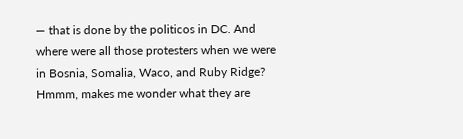— that is done by the politicos in DC. And where were all those protesters when we were in Bosnia, Somalia, Waco, and Ruby Ridge? Hmmm, makes me wonder what they are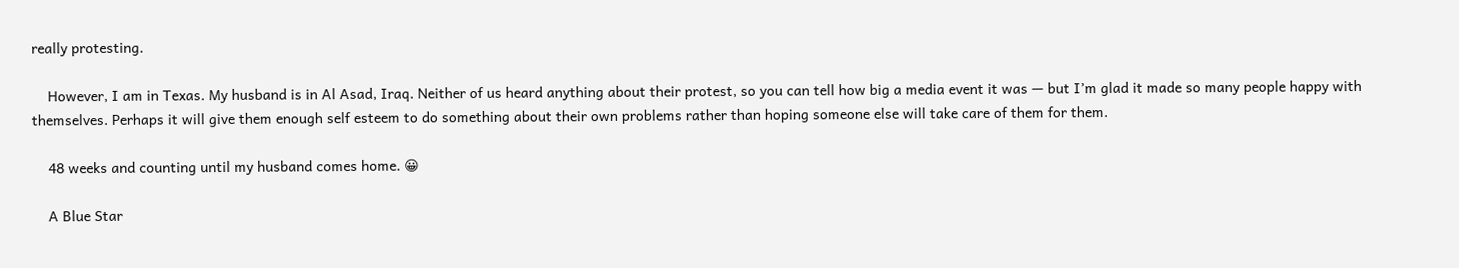really protesting.

    However, I am in Texas. My husband is in Al Asad, Iraq. Neither of us heard anything about their protest, so you can tell how big a media event it was — but I’m glad it made so many people happy with themselves. Perhaps it will give them enough self esteem to do something about their own problems rather than hoping someone else will take care of them for them.

    48 weeks and counting until my husband comes home. 😀

    A Blue Star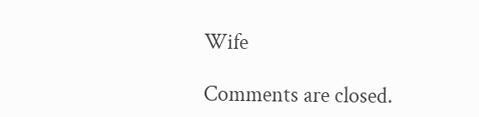Wife

Comments are closed.